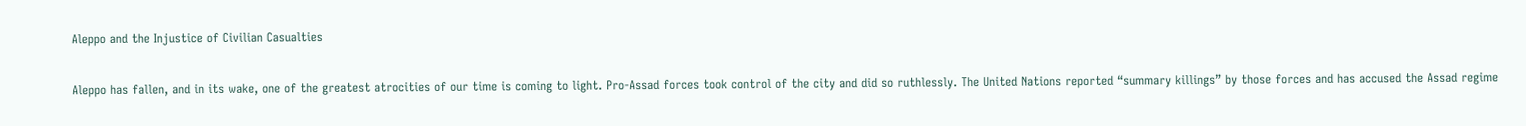Aleppo and the Injustice of Civilian Casualties

Aleppo has fallen, and in its wake, one of the greatest atrocities of our time is coming to light. Pro-Assad forces took control of the city and did so ruthlessly. The United Nations reported “summary killings” by those forces and has accused the Assad regime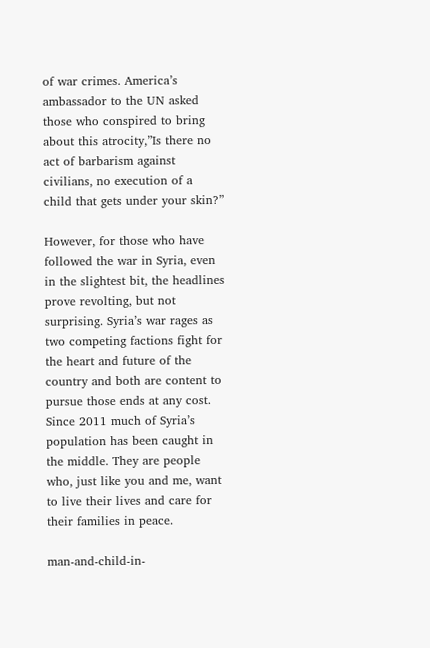of war crimes. America’s ambassador to the UN asked those who conspired to bring about this atrocity,”Is there no act of barbarism against civilians, no execution of a child that gets under your skin?”

However, for those who have followed the war in Syria, even in the slightest bit, the headlines prove revolting, but not surprising. Syria’s war rages as two competing factions fight for the heart and future of the country and both are content to pursue those ends at any cost. Since 2011 much of Syria’s population has been caught in the middle. They are people who, just like you and me, want to live their lives and care for their families in peace.

man-and-child-in-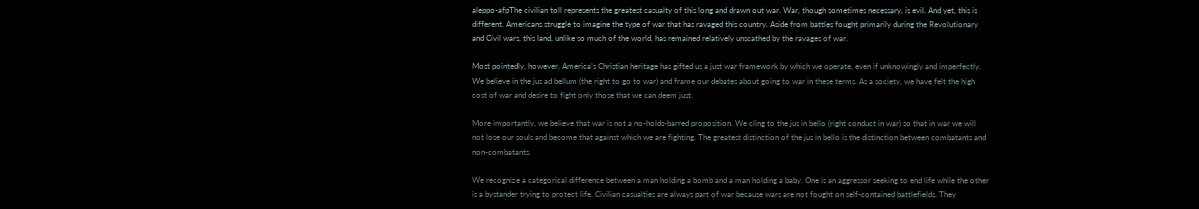aleppo-afpThe civilian toll represents the greatest casualty of this long and drawn out war. War, though sometimes necessary, is evil. And yet, this is different. Americans struggle to imagine the type of war that has ravaged this country. Aside from battles fought primarily during the Revolutionary and Civil wars, this land, unlike so much of the world, has remained relatively unscathed by the ravages of war.

Most pointedly, however, America’s Christian heritage has gifted us a just war framework by which we operate, even if unknowingly and imperfectly. We believe in the jus ad bellum (the right to go to war) and frame our debates about going to war in these terms. As a society, we have felt the high cost of war and desire to fight only those that we can deem just.

More importantly, we believe that war is not a no-holds-barred proposition. We cling to the jus in bello (right conduct in war) so that in war we will not lose our souls and become that against which we are fighting. The greatest distinction of the jus in bello is the distinction between combatants and non-combatants.

We recognize a categorical difference between a man holding a bomb and a man holding a baby. One is an aggressor seeking to end life while the other is a bystander trying to protect life. Civilian casualties are always part of war because wars are not fought on self-contained battlefields. They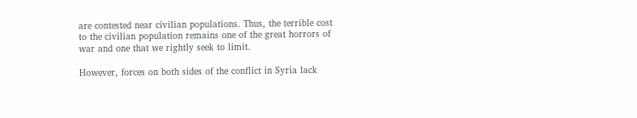are contested near civilian populations. Thus, the terrible cost to the civilian population remains one of the great horrors of war and one that we rightly seek to limit.

However, forces on both sides of the conflict in Syria lack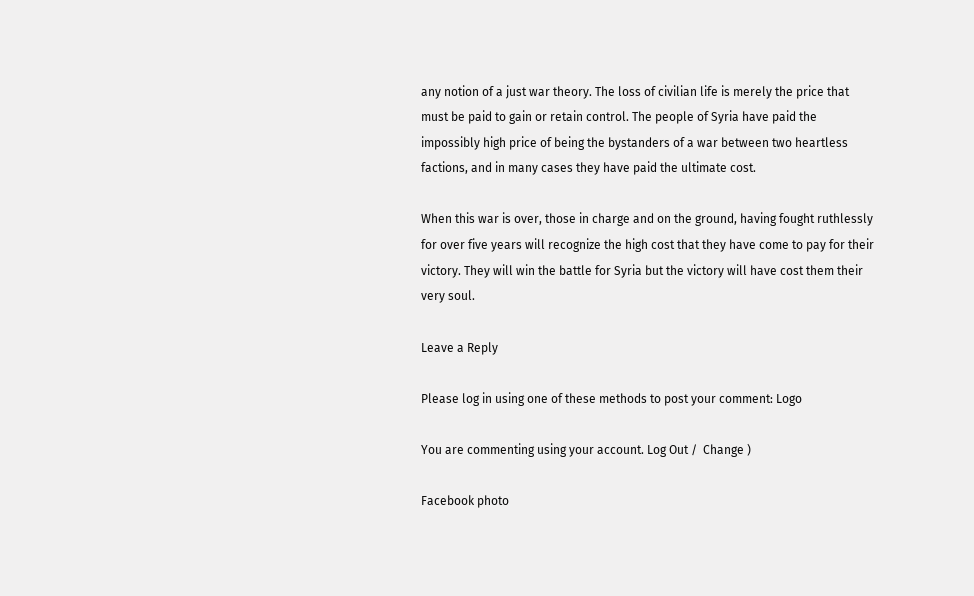any notion of a just war theory. The loss of civilian life is merely the price that must be paid to gain or retain control. The people of Syria have paid the impossibly high price of being the bystanders of a war between two heartless factions, and in many cases they have paid the ultimate cost.

When this war is over, those in charge and on the ground, having fought ruthlessly for over five years will recognize the high cost that they have come to pay for their victory. They will win the battle for Syria but the victory will have cost them their very soul.

Leave a Reply

Please log in using one of these methods to post your comment: Logo

You are commenting using your account. Log Out /  Change )

Facebook photo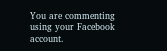You are commenting using your Facebook account.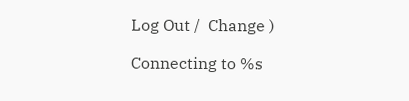Log Out /  Change )

Connecting to %s